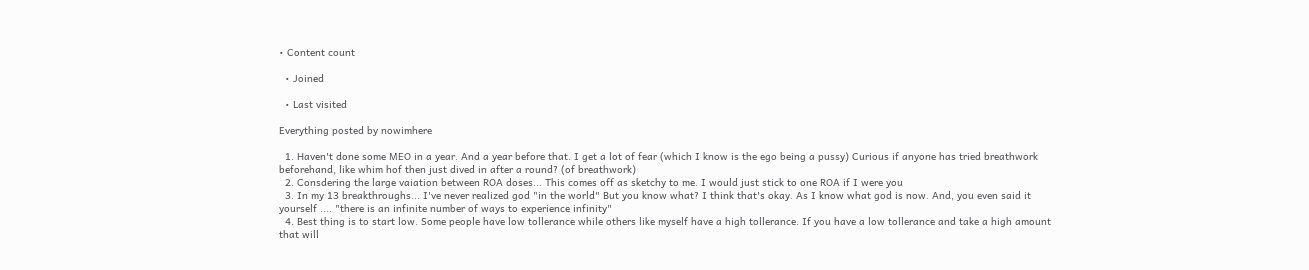• Content count

  • Joined

  • Last visited

Everything posted by nowimhere

  1. Haven't done some MEO in a year. And a year before that. I get a lot of fear (which I know is the ego being a pussy) Curious if anyone has tried breathwork beforehand, like whim hof then just dived in after a round? (of breathwork)
  2. Consdering the large vaiation between ROA doses... This comes off as sketchy to me. I would just stick to one ROA if I were you
  3. In my 13 breakthroughs... I've never realized god "in the world" But you know what? I think that's okay. As I know what god is now. And, you even said it yourself .... "there is an infinite number of ways to experience infinity"
  4. Best thing is to start low. Some people have low tollerance while others like myself have a high tollerance. If you have a low tollerance and take a high amount that will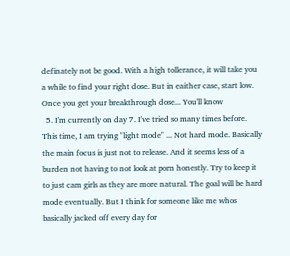definately not be good. With a high tollerance, it will take you a while to find your right dose. But in eaither case, start low. Once you get your breakthrough dose... You'll know
  5. I'm currently on day 7. I've tried so many times before. This time, I am trying "light mode" ... Not hard mode. Basically the main focus is just not to release. And it seems less of a burden not having to not look at porn honestly. Try to keep it to just cam girls as they are more natural. The goal will be hard mode eventually. But I think for someone like me whos basically jacked off every day for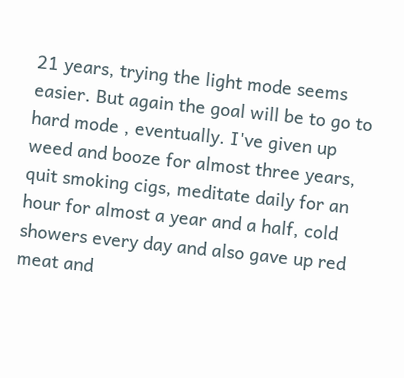21 years, trying the light mode seems easier. But again the goal will be to go to hard mode , eventually. I've given up weed and booze for almost three years, quit smoking cigs, meditate daily for an hour for almost a year and a half, cold showers every day and also gave up red meat and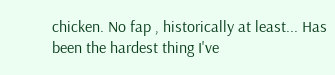chicken. No fap , historically at least... Has been the hardest thing I've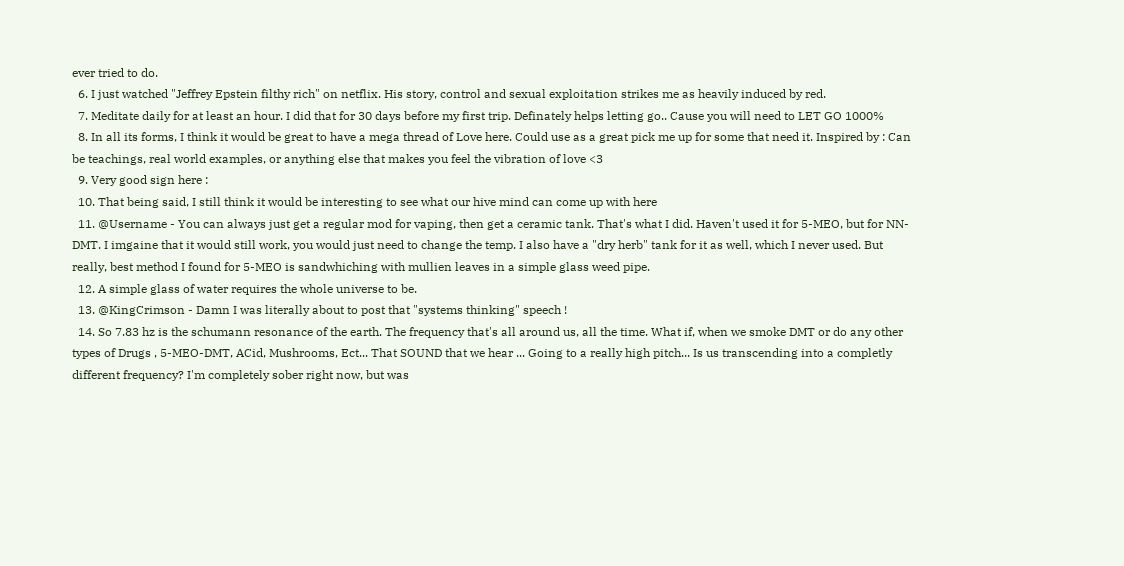ever tried to do.
  6. I just watched "Jeffrey Epstein filthy rich" on netflix. His story, control and sexual exploitation strikes me as heavily induced by red.
  7. Meditate daily for at least an hour. I did that for 30 days before my first trip. Definately helps letting go.. Cause you will need to LET GO 1000%
  8. In all its forms, I think it would be great to have a mega thread of Love here. Could use as a great pick me up for some that need it. Inspired by : Can be teachings, real world examples, or anything else that makes you feel the vibration of love <3
  9. Very good sign here :
  10. That being said, I still think it would be interesting to see what our hive mind can come up with here
  11. @Username - You can always just get a regular mod for vaping, then get a ceramic tank. That's what I did. Haven't used it for 5-MEO, but for NN-DMT. I imgaine that it would still work, you would just need to change the temp. I also have a "dry herb" tank for it as well, which I never used. But really, best method I found for 5-MEO is sandwhiching with mullien leaves in a simple glass weed pipe.
  12. A simple glass of water requires the whole universe to be.
  13. @KingCrimson - Damn I was literally about to post that "systems thinking" speech !
  14. So 7.83 hz is the schumann resonance of the earth. The frequency that's all around us, all the time. What if, when we smoke DMT or do any other types of Drugs , 5-MEO-DMT, ACid, Mushrooms, Ect... That SOUND that we hear ... Going to a really high pitch... Is us transcending into a completly different frequency? I'm completely sober right now, but was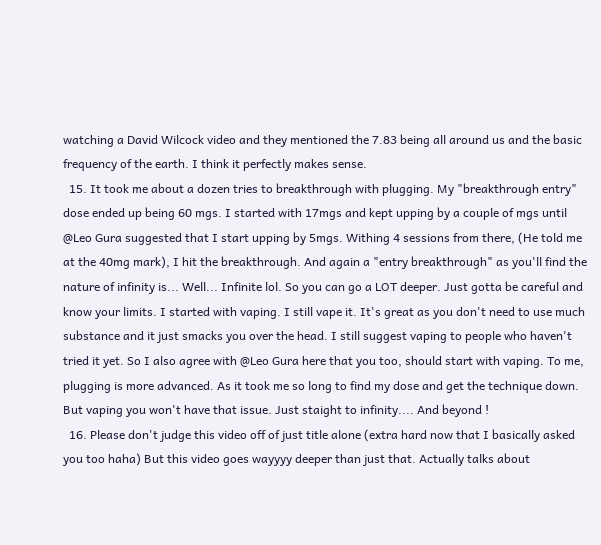watching a David Wilcock video and they mentioned the 7.83 being all around us and the basic frequency of the earth. I think it perfectly makes sense.
  15. It took me about a dozen tries to breakthrough with plugging. My "breakthrough entry" dose ended up being 60 mgs. I started with 17mgs and kept upping by a couple of mgs until @Leo Gura suggested that I start upping by 5mgs. Withing 4 sessions from there, (He told me at the 40mg mark), I hit the breakthrough. And again a "entry breakthrough" as you'll find the nature of infinity is... Well... Infinite lol. So you can go a LOT deeper. Just gotta be careful and know your limits. I started with vaping. I still vape it. It's great as you don't need to use much substance and it just smacks you over the head. I still suggest vaping to people who haven't tried it yet. So I also agree with @Leo Gura here that you too, should start with vaping. To me, plugging is more advanced. As it took me so long to find my dose and get the technique down. But vaping you won't have that issue. Just staight to infinity.... And beyond !
  16. Please don't judge this video off of just title alone (extra hard now that I basically asked you too haha) But this video goes wayyyy deeper than just that. Actually talks about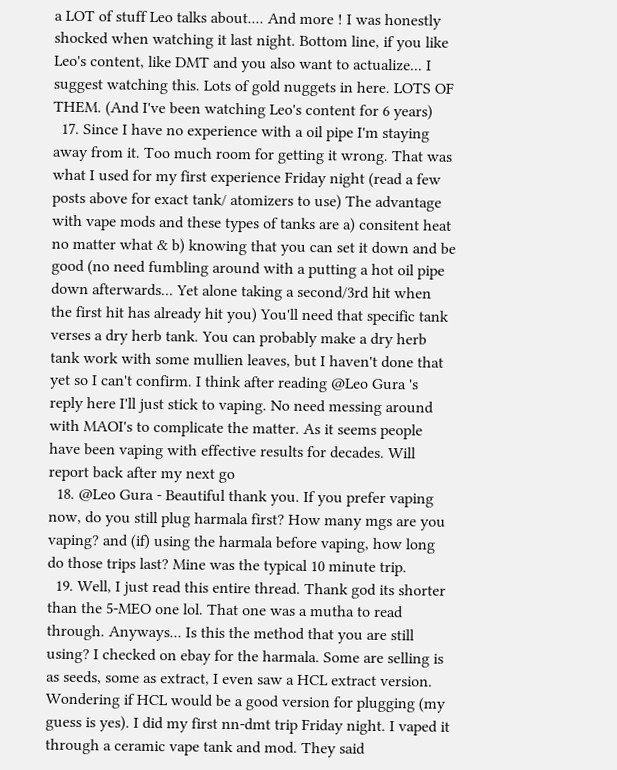a LOT of stuff Leo talks about.... And more ! I was honestly shocked when watching it last night. Bottom line, if you like Leo's content, like DMT and you also want to actualize... I suggest watching this. Lots of gold nuggets in here. LOTS OF THEM. (And I've been watching Leo's content for 6 years)
  17. Since I have no experience with a oil pipe I'm staying away from it. Too much room for getting it wrong. That was what I used for my first experience Friday night (read a few posts above for exact tank/ atomizers to use) The advantage with vape mods and these types of tanks are a) consitent heat no matter what & b) knowing that you can set it down and be good (no need fumbling around with a putting a hot oil pipe down afterwards... Yet alone taking a second/3rd hit when the first hit has already hit you) You'll need that specific tank verses a dry herb tank. You can probably make a dry herb tank work with some mullien leaves, but I haven't done that yet so I can't confirm. I think after reading @Leo Gura 's reply here I'll just stick to vaping. No need messing around with MAOI's to complicate the matter. As it seems people have been vaping with effective results for decades. Will report back after my next go
  18. @Leo Gura - Beautiful thank you. If you prefer vaping now, do you still plug harmala first? How many mgs are you vaping? and (if) using the harmala before vaping, how long do those trips last? Mine was the typical 10 minute trip.
  19. Well, I just read this entire thread. Thank god its shorter than the 5-MEO one lol. That one was a mutha to read through. Anyways... Is this the method that you are still using? I checked on ebay for the harmala. Some are selling is as seeds, some as extract, I even saw a HCL extract version. Wondering if HCL would be a good version for plugging (my guess is yes). I did my first nn-dmt trip Friday night. I vaped it through a ceramic vape tank and mod. They said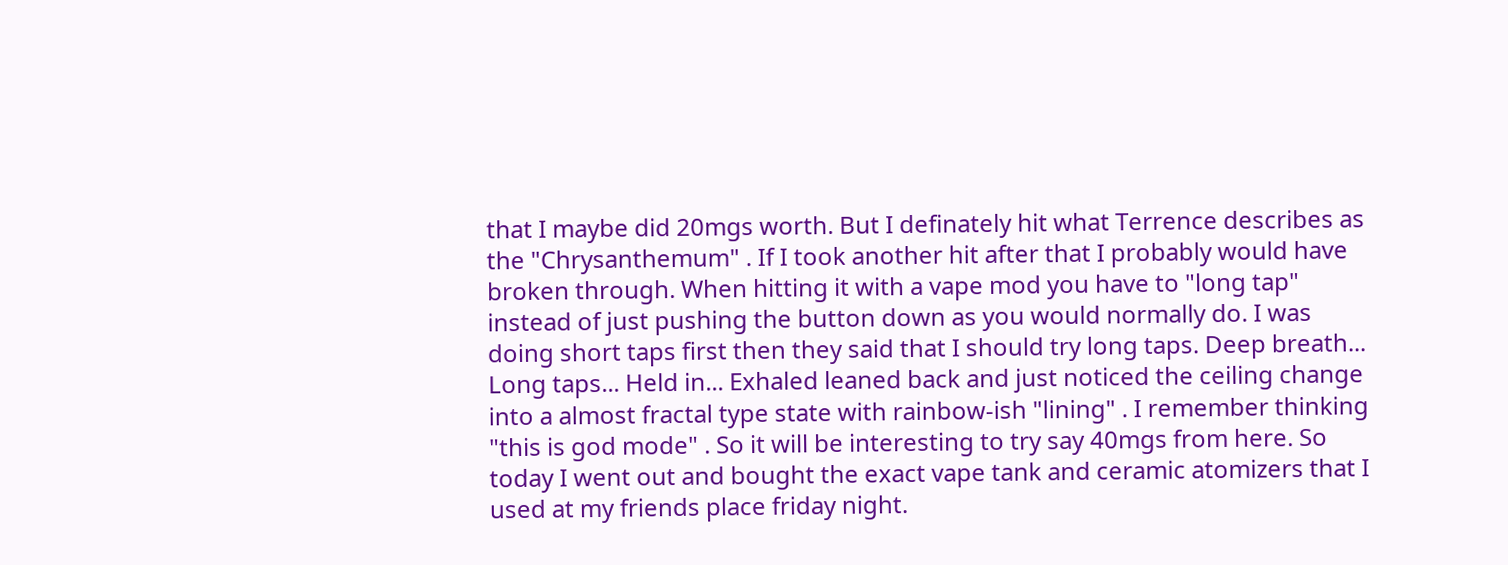that I maybe did 20mgs worth. But I definately hit what Terrence describes as the "Chrysanthemum" . If I took another hit after that I probably would have broken through. When hitting it with a vape mod you have to "long tap" instead of just pushing the button down as you would normally do. I was doing short taps first then they said that I should try long taps. Deep breath... Long taps... Held in... Exhaled leaned back and just noticed the ceiling change into a almost fractal type state with rainbow-ish "lining" . I remember thinking "this is god mode" . So it will be interesting to try say 40mgs from here. So today I went out and bought the exact vape tank and ceramic atomizers that I used at my friends place friday night.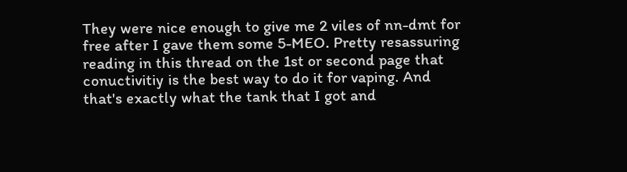They were nice enough to give me 2 viles of nn-dmt for free after I gave them some 5-MEO. Pretty resassuring reading in this thread on the 1st or second page that conuctivitiy is the best way to do it for vaping. And that's exactly what the tank that I got and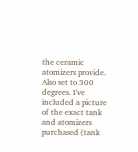the ceramic atomizers provide. Also set to 300 degrees. I've included a picture of the exact tank and atomizers purchased (tank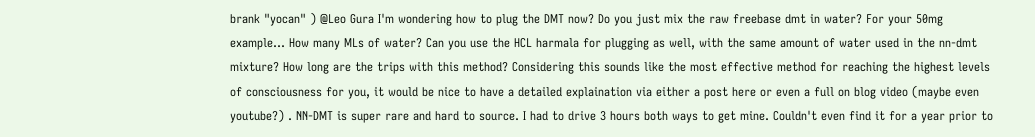brank "yocan" ) @Leo Gura I'm wondering how to plug the DMT now? Do you just mix the raw freebase dmt in water? For your 50mg example... How many MLs of water? Can you use the HCL harmala for plugging as well, with the same amount of water used in the nn-dmt mixture? How long are the trips with this method? Considering this sounds like the most effective method for reaching the highest levels of consciousness for you, it would be nice to have a detailed explaination via either a post here or even a full on blog video (maybe even youtube?) . NN-DMT is super rare and hard to source. I had to drive 3 hours both ways to get mine. Couldn't even find it for a year prior to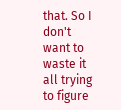that. So I don't want to waste it all trying to figure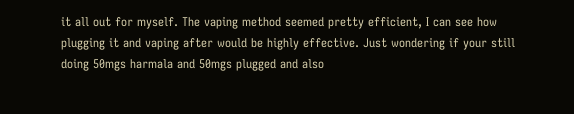it all out for myself. The vaping method seemed pretty efficient, I can see how plugging it and vaping after would be highly effective. Just wondering if your still doing 50mgs harmala and 50mgs plugged and also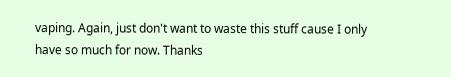vaping. Again, just don't want to waste this stuff cause I only have so much for now. Thanks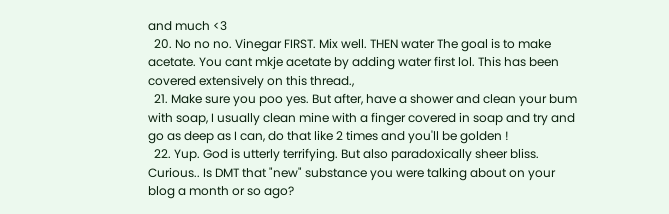and much <3
  20. No no no. Vinegar FIRST. Mix well. THEN water The goal is to make acetate. You cant mkje acetate by adding water first lol. This has been covered extensively on this thread.,
  21. Make sure you poo yes. But after, have a shower and clean your bum with soap, I usually clean mine with a finger covered in soap and try and go as deep as I can, do that like 2 times and you'll be golden !
  22. Yup. God is utterly terrifying. But also paradoxically sheer bliss. Curious.. Is DMT that "new" substance you were talking about on your blog a month or so ago?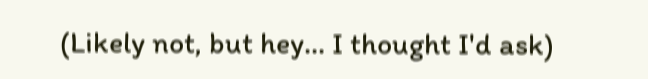(Likely not, but hey... I thought I'd ask)